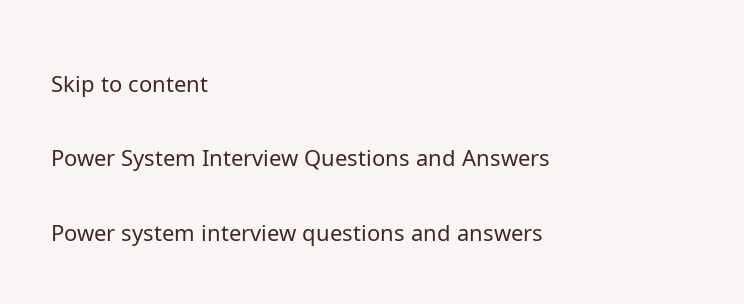Skip to content

Power System Interview Questions and Answers

Power system interview questions and answers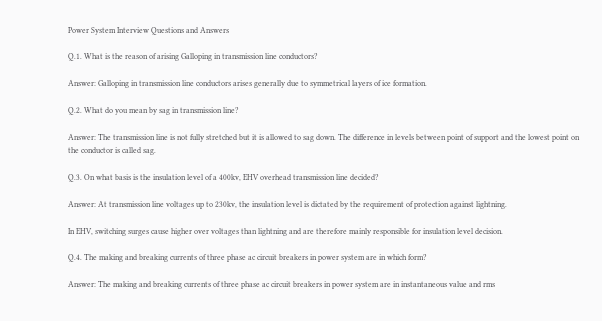Power System Interview Questions and Answers

Q.1. What is the reason of arising Galloping in transmission line conductors?

Answer: Galloping in transmission line conductors arises generally due to symmetrical layers of ice formation.

Q.2. What do you mean by sag in transmission line?

Answer: The transmission line is not fully stretched but it is allowed to sag down. The difference in levels between point of support and the lowest point on the conductor is called sag.

Q.3. On what basis is the insulation level of a 400kv, EHV overhead transmission line decided?

Answer: At transmission line voltages up to 230kv, the insulation level is dictated by the requirement of protection against lightning.

In EHV, switching surges cause higher over voltages than lightning and are therefore mainly responsible for insulation level decision.

Q.4. The making and breaking currents of three phase ac circuit breakers in power system are in which form?

Answer: The making and breaking currents of three phase ac circuit breakers in power system are in instantaneous value and rms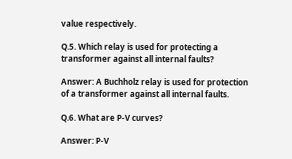value respectively.

Q.5. Which relay is used for protecting a transformer against all internal faults?

Answer: A Buchholz relay is used for protection of a transformer against all internal faults.

Q.6. What are P-V curves?

Answer: P-V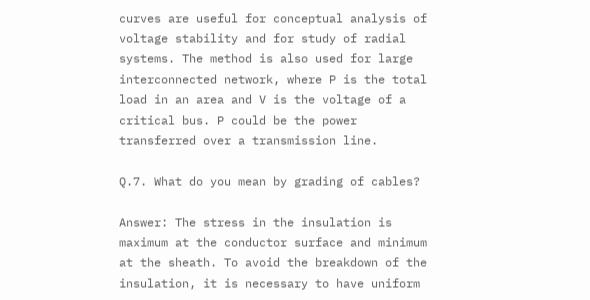curves are useful for conceptual analysis of voltage stability and for study of radial systems. The method is also used for large interconnected network, where P is the total load in an area and V is the voltage of a critical bus. P could be the power transferred over a transmission line.

Q.7. What do you mean by grading of cables?

Answer: The stress in the insulation is maximum at the conductor surface and minimum at the sheath. To avoid the breakdown of the insulation, it is necessary to have uniform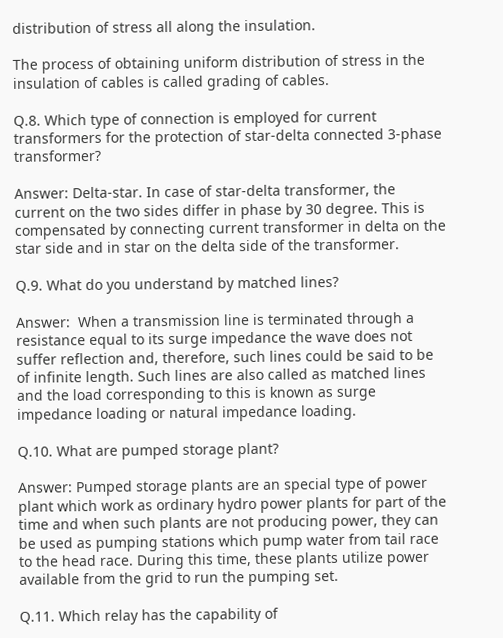distribution of stress all along the insulation.

The process of obtaining uniform distribution of stress in the insulation of cables is called grading of cables.

Q.8. Which type of connection is employed for current transformers for the protection of star-delta connected 3-phase transformer?

Answer: Delta-star. In case of star-delta transformer, the current on the two sides differ in phase by 30 degree. This is compensated by connecting current transformer in delta on the star side and in star on the delta side of the transformer.

Q.9. What do you understand by matched lines?

Answer:  When a transmission line is terminated through a resistance equal to its surge impedance the wave does not suffer reflection and, therefore, such lines could be said to be of infinite length. Such lines are also called as matched lines and the load corresponding to this is known as surge impedance loading or natural impedance loading.

Q.10. What are pumped storage plant?

Answer: Pumped storage plants are an special type of power plant which work as ordinary hydro power plants for part of the time and when such plants are not producing power, they can be used as pumping stations which pump water from tail race to the head race. During this time, these plants utilize power available from the grid to run the pumping set.

Q.11. Which relay has the capability of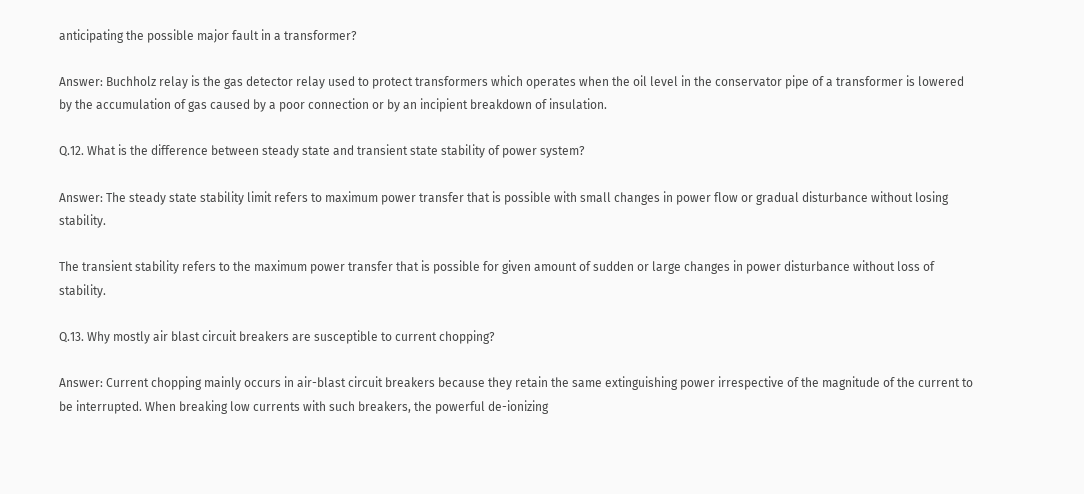anticipating the possible major fault in a transformer?

Answer: Buchholz relay is the gas detector relay used to protect transformers which operates when the oil level in the conservator pipe of a transformer is lowered by the accumulation of gas caused by a poor connection or by an incipient breakdown of insulation.

Q.12. What is the difference between steady state and transient state stability of power system?

Answer: The steady state stability limit refers to maximum power transfer that is possible with small changes in power flow or gradual disturbance without losing stability.

The transient stability refers to the maximum power transfer that is possible for given amount of sudden or large changes in power disturbance without loss of stability.

Q.13. Why mostly air blast circuit breakers are susceptible to current chopping?

Answer: Current chopping mainly occurs in air-blast circuit breakers because they retain the same extinguishing power irrespective of the magnitude of the current to be interrupted. When breaking low currents with such breakers, the powerful de-ionizing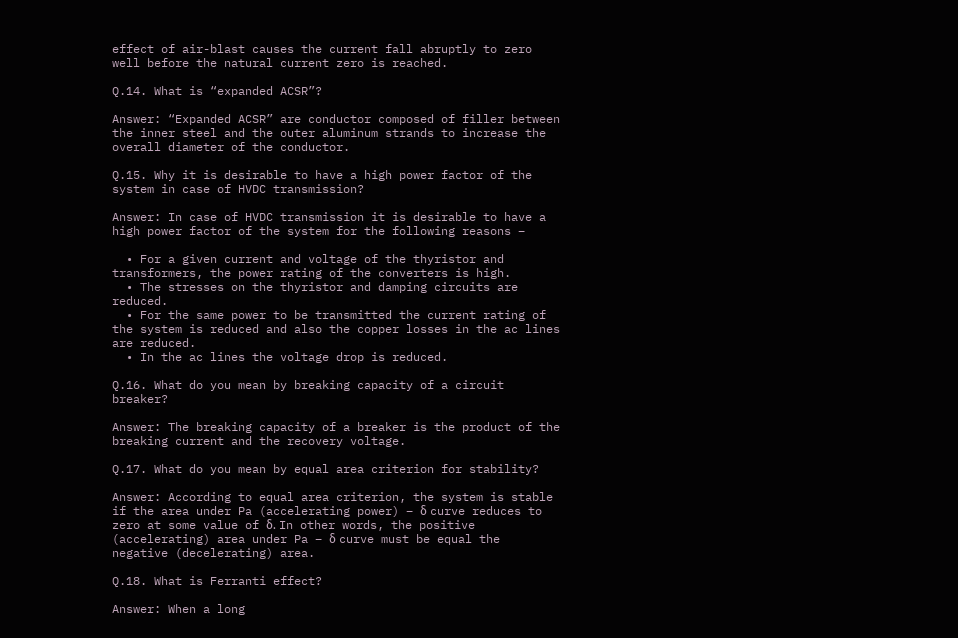effect of air-blast causes the current fall abruptly to zero well before the natural current zero is reached.

Q.14. What is “expanded ACSR”?

Answer: “Expanded ACSR” are conductor composed of filler between the inner steel and the outer aluminum strands to increase the overall diameter of the conductor.

Q.15. Why it is desirable to have a high power factor of the system in case of HVDC transmission?

Answer: In case of HVDC transmission it is desirable to have a high power factor of the system for the following reasons –

  • For a given current and voltage of the thyristor and transformers, the power rating of the converters is high.
  • The stresses on the thyristor and damping circuits are reduced.
  • For the same power to be transmitted the current rating of the system is reduced and also the copper losses in the ac lines are reduced.
  • In the ac lines the voltage drop is reduced.

Q.16. What do you mean by breaking capacity of a circuit breaker?

Answer: The breaking capacity of a breaker is the product of the breaking current and the recovery voltage.

Q.17. What do you mean by equal area criterion for stability?

Answer: According to equal area criterion, the system is stable if the area under Pa (accelerating power) – δ curve reduces to zero at some value of δ. In other words, the positive (accelerating) area under Pa – δ curve must be equal the negative (decelerating) area.

Q.18. What is Ferranti effect?

Answer: When a long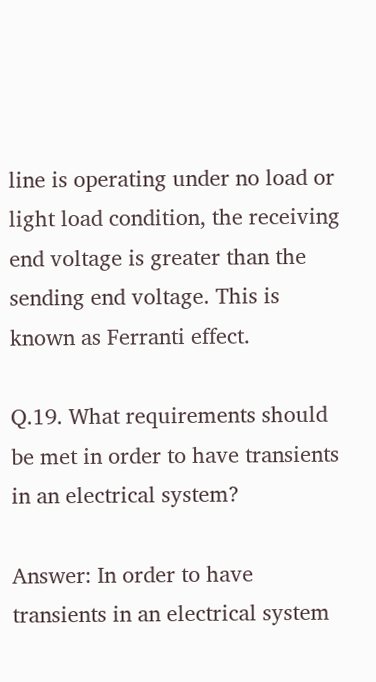line is operating under no load or light load condition, the receiving end voltage is greater than the sending end voltage. This is known as Ferranti effect.

Q.19. What requirements should be met in order to have transients in an electrical system?

Answer: In order to have transients in an electrical system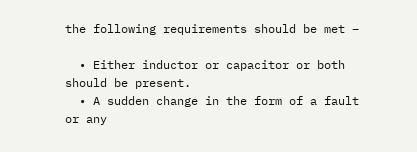the following requirements should be met –

  • Either inductor or capacitor or both should be present.
  • A sudden change in the form of a fault or any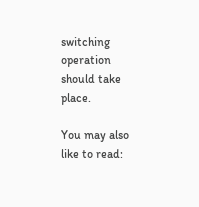switching operation should take place.

You may also like to read: